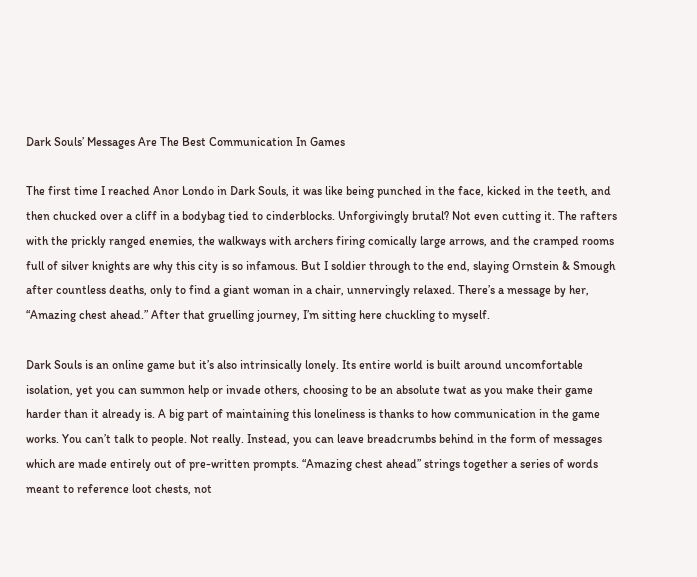Dark Souls’ Messages Are The Best Communication In Games

The first time I reached Anor Londo in Dark Souls, it was like being punched in the face, kicked in the teeth, and then chucked over a cliff in a bodybag tied to cinderblocks. Unforgivingly brutal? Not even cutting it. The rafters with the prickly ranged enemies, the walkways with archers firing comically large arrows, and the cramped rooms full of silver knights are why this city is so infamous. But I soldier through to the end, slaying Ornstein & Smough after countless deaths, only to find a giant woman in a chair, unnervingly relaxed. There’s a message by her, “Amazing chest ahead.” After that gruelling journey, I’m sitting here chuckling to myself.

Dark Souls is an online game but it’s also intrinsically lonely. Its entire world is built around uncomfortable isolation, yet you can summon help or invade others, choosing to be an absolute twat as you make their game harder than it already is. A big part of maintaining this loneliness is thanks to how communication in the game works. You can’t talk to people. Not really. Instead, you can leave breadcrumbs behind in the form of messages which are made entirely out of pre-written prompts. “Amazing chest ahead” strings together a series of words meant to reference loot chests, not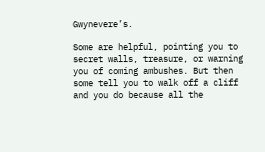Gwynevere’s.

Some are helpful, pointing you to secret walls, treasure, or warning you of coming ambushes. But then some tell you to walk off a cliff and you do because all the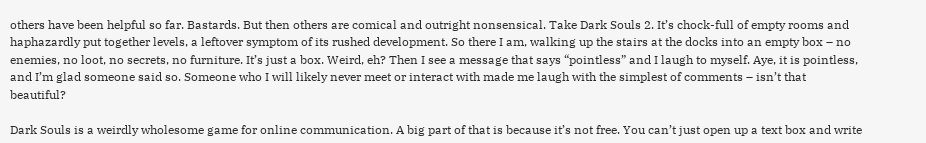others have been helpful so far. Bastards. But then others are comical and outright nonsensical. Take Dark Souls 2. It’s chock-full of empty rooms and haphazardly put together levels, a leftover symptom of its rushed development. So there I am, walking up the stairs at the docks into an empty box – no enemies, no loot, no secrets, no furniture. It’s just a box. Weird, eh? Then I see a message that says “pointless” and I laugh to myself. Aye, it is pointless, and I’m glad someone said so. Someone who I will likely never meet or interact with made me laugh with the simplest of comments – isn’t that beautiful?

Dark Souls is a weirdly wholesome game for online communication. A big part of that is because it’s not free. You can’t just open up a text box and write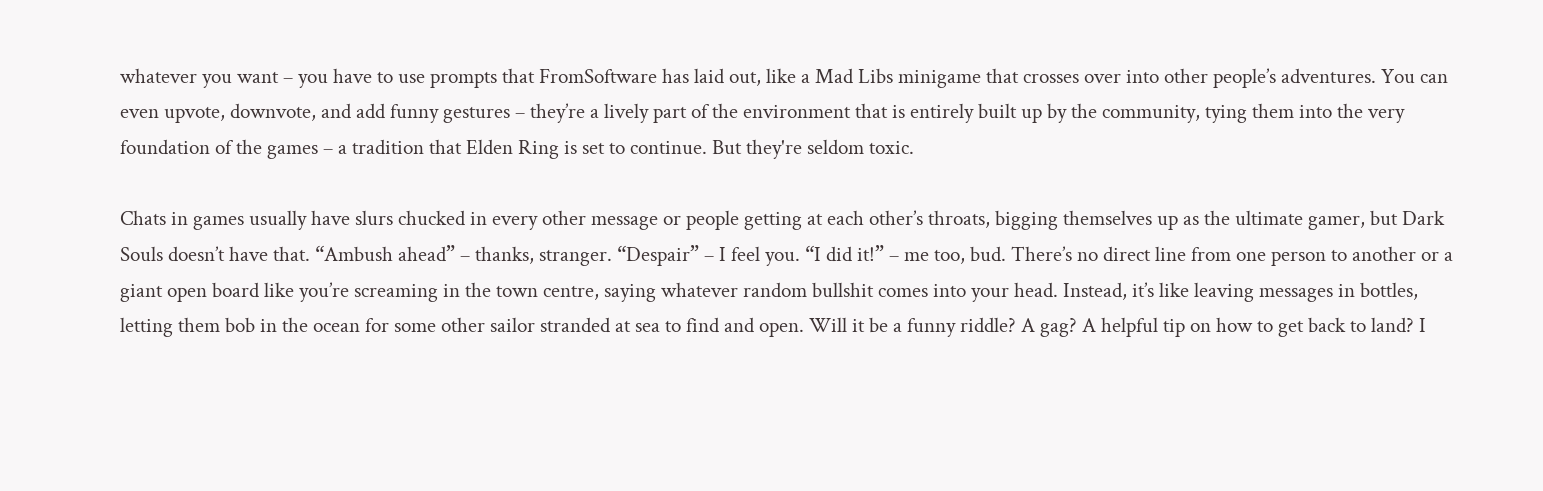whatever you want – you have to use prompts that FromSoftware has laid out, like a Mad Libs minigame that crosses over into other people’s adventures. You can even upvote, downvote, and add funny gestures – they’re a lively part of the environment that is entirely built up by the community, tying them into the very foundation of the games – a tradition that Elden Ring is set to continue. But they're seldom toxic.

Chats in games usually have slurs chucked in every other message or people getting at each other’s throats, bigging themselves up as the ultimate gamer, but Dark Souls doesn’t have that. “Ambush ahead” – thanks, stranger. “Despair” – I feel you. “I did it!” – me too, bud. There’s no direct line from one person to another or a giant open board like you’re screaming in the town centre, saying whatever random bullshit comes into your head. Instead, it’s like leaving messages in bottles, letting them bob in the ocean for some other sailor stranded at sea to find and open. Will it be a funny riddle? A gag? A helpful tip on how to get back to land? I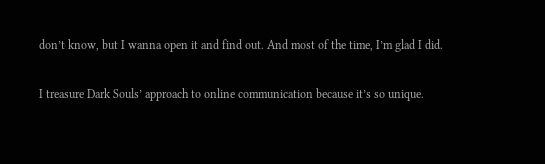don’t know, but I wanna open it and find out. And most of the time, I’m glad I did.

I treasure Dark Souls’ approach to online communication because it’s so unique.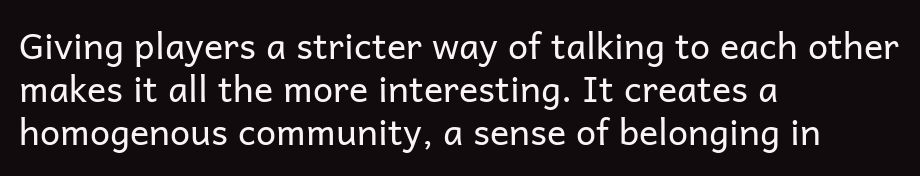Giving players a stricter way of talking to each other makes it all the more interesting. It creates a homogenous community, a sense of belonging in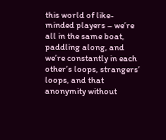this world of like-minded players – we’re all in the same boat, paddling along, and we’re constantly in each other’s loops, strangers’ loops, and that anonymity without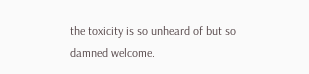the toxicity is so unheard of but so damned welcome.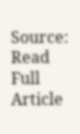Source: Read Full Article